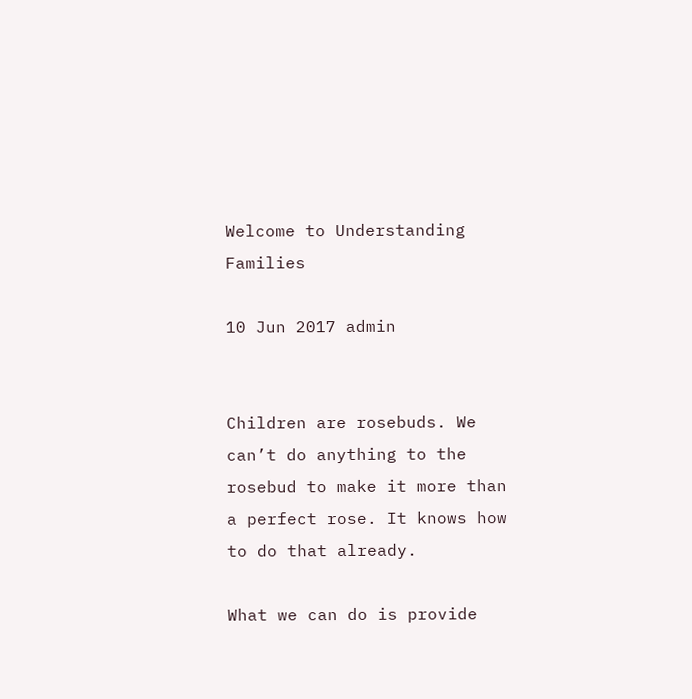Welcome to Understanding Families

10 Jun 2017 admin


Children are rosebuds. We can’t do anything to the rosebud to make it more than a perfect rose. It knows how to do that already.

What we can do is provide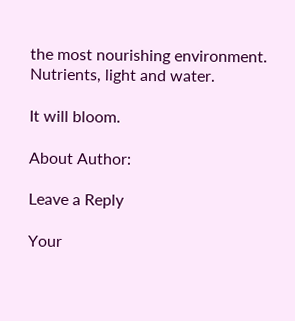the most nourishing environment. Nutrients, light and water.

It will bloom.

About Author:

Leave a Reply

Your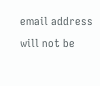email address will not be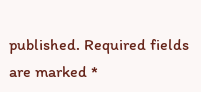published. Required fields are marked *